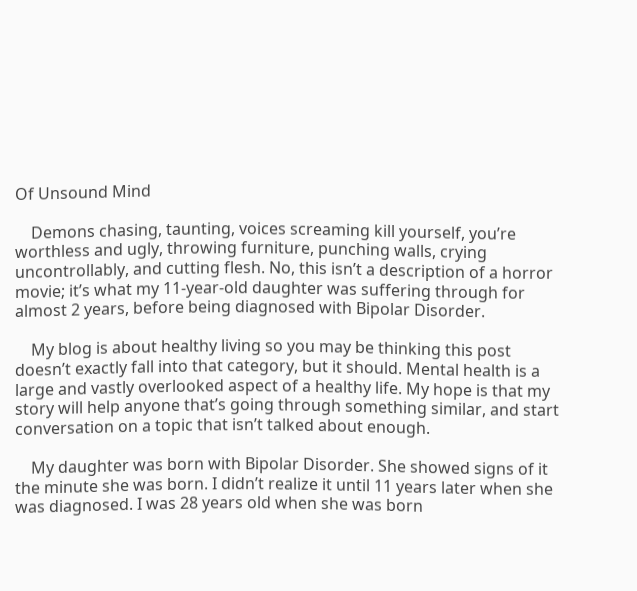Of Unsound Mind

    Demons chasing, taunting, voices screaming kill yourself, you’re worthless and ugly, throwing furniture, punching walls, crying uncontrollably, and cutting flesh. No, this isn’t a description of a horror movie; it’s what my 11-year-old daughter was suffering through for almost 2 years, before being diagnosed with Bipolar Disorder.

    My blog is about healthy living so you may be thinking this post doesn’t exactly fall into that category, but it should. Mental health is a large and vastly overlooked aspect of a healthy life. My hope is that my story will help anyone that’s going through something similar, and start conversation on a topic that isn’t talked about enough.

    My daughter was born with Bipolar Disorder. She showed signs of it the minute she was born. I didn’t realize it until 11 years later when she was diagnosed. I was 28 years old when she was born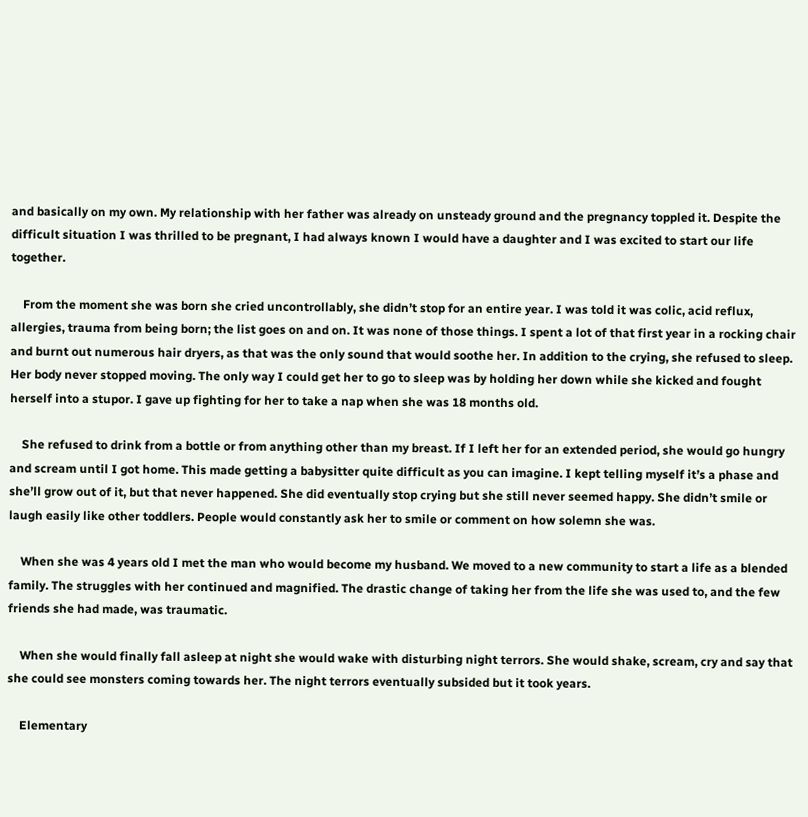and basically on my own. My relationship with her father was already on unsteady ground and the pregnancy toppled it. Despite the difficult situation I was thrilled to be pregnant, I had always known I would have a daughter and I was excited to start our life together.

    From the moment she was born she cried uncontrollably, she didn’t stop for an entire year. I was told it was colic, acid reflux, allergies, trauma from being born; the list goes on and on. It was none of those things. I spent a lot of that first year in a rocking chair and burnt out numerous hair dryers, as that was the only sound that would soothe her. In addition to the crying, she refused to sleep. Her body never stopped moving. The only way I could get her to go to sleep was by holding her down while she kicked and fought herself into a stupor. I gave up fighting for her to take a nap when she was 18 months old.

    She refused to drink from a bottle or from anything other than my breast. If I left her for an extended period, she would go hungry and scream until I got home. This made getting a babysitter quite difficult as you can imagine. I kept telling myself it’s a phase and she’ll grow out of it, but that never happened. She did eventually stop crying but she still never seemed happy. She didn’t smile or laugh easily like other toddlers. People would constantly ask her to smile or comment on how solemn she was.

    When she was 4 years old I met the man who would become my husband. We moved to a new community to start a life as a blended family. The struggles with her continued and magnified. The drastic change of taking her from the life she was used to, and the few friends she had made, was traumatic.

    When she would finally fall asleep at night she would wake with disturbing night terrors. She would shake, scream, cry and say that she could see monsters coming towards her. The night terrors eventually subsided but it took years.

    Elementary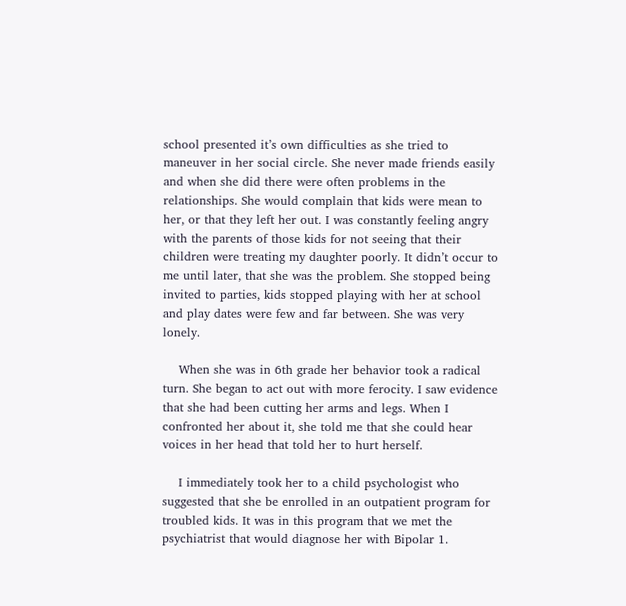school presented it’s own difficulties as she tried to maneuver in her social circle. She never made friends easily and when she did there were often problems in the relationships. She would complain that kids were mean to her, or that they left her out. I was constantly feeling angry with the parents of those kids for not seeing that their children were treating my daughter poorly. It didn’t occur to me until later, that she was the problem. She stopped being invited to parties, kids stopped playing with her at school and play dates were few and far between. She was very lonely.

    When she was in 6th grade her behavior took a radical turn. She began to act out with more ferocity. I saw evidence that she had been cutting her arms and legs. When I confronted her about it, she told me that she could hear voices in her head that told her to hurt herself.

    I immediately took her to a child psychologist who suggested that she be enrolled in an outpatient program for troubled kids. It was in this program that we met the psychiatrist that would diagnose her with Bipolar 1.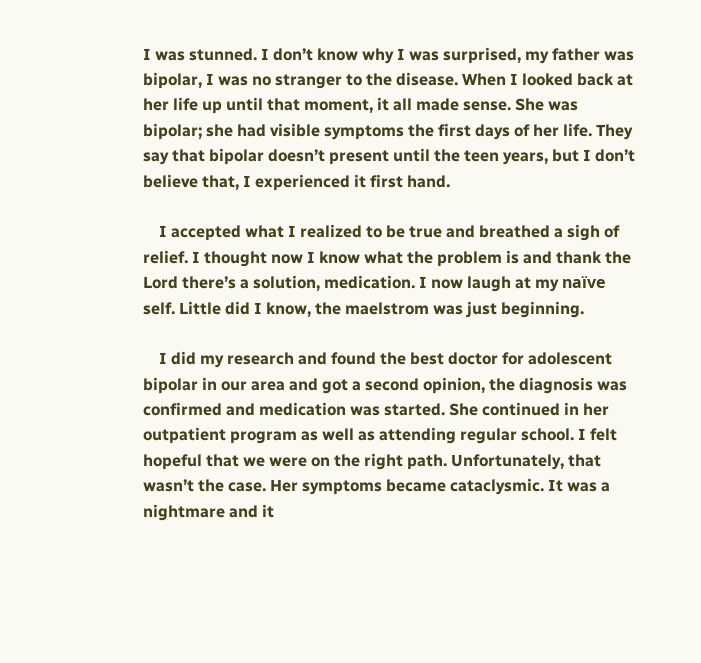I was stunned. I don’t know why I was surprised, my father was bipolar, I was no stranger to the disease. When I looked back at her life up until that moment, it all made sense. She was bipolar; she had visible symptoms the first days of her life. They say that bipolar doesn’t present until the teen years, but I don’t believe that, I experienced it first hand.

    I accepted what I realized to be true and breathed a sigh of relief. I thought now I know what the problem is and thank the Lord there’s a solution, medication. I now laugh at my naïve self. Little did I know, the maelstrom was just beginning.

    I did my research and found the best doctor for adolescent bipolar in our area and got a second opinion, the diagnosis was confirmed and medication was started. She continued in her outpatient program as well as attending regular school. I felt hopeful that we were on the right path. Unfortunately, that wasn’t the case. Her symptoms became cataclysmic. It was a nightmare and it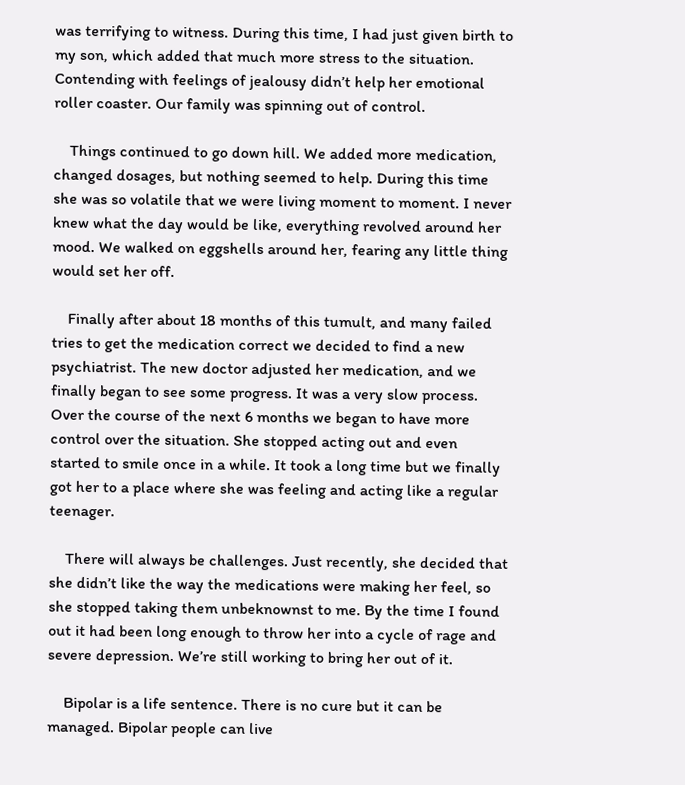was terrifying to witness. During this time, I had just given birth to my son, which added that much more stress to the situation. Contending with feelings of jealousy didn’t help her emotional roller coaster. Our family was spinning out of control.

    Things continued to go down hill. We added more medication, changed dosages, but nothing seemed to help. During this time she was so volatile that we were living moment to moment. I never knew what the day would be like, everything revolved around her mood. We walked on eggshells around her, fearing any little thing would set her off.

    Finally after about 18 months of this tumult, and many failed tries to get the medication correct we decided to find a new psychiatrist. The new doctor adjusted her medication, and we finally began to see some progress. It was a very slow process. Over the course of the next 6 months we began to have more control over the situation. She stopped acting out and even started to smile once in a while. It took a long time but we finally got her to a place where she was feeling and acting like a regular teenager.

    There will always be challenges. Just recently, she decided that she didn’t like the way the medications were making her feel, so she stopped taking them unbeknownst to me. By the time I found out it had been long enough to throw her into a cycle of rage and severe depression. We’re still working to bring her out of it.

    Bipolar is a life sentence. There is no cure but it can be managed. Bipolar people can live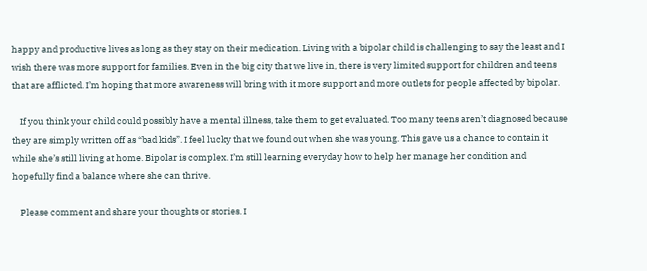happy and productive lives as long as they stay on their medication. Living with a bipolar child is challenging to say the least and I wish there was more support for families. Even in the big city that we live in, there is very limited support for children and teens that are afflicted. I’m hoping that more awareness will bring with it more support and more outlets for people affected by bipolar.

    If you think your child could possibly have a mental illness, take them to get evaluated. Too many teens aren’t diagnosed because they are simply written off as “bad kids”. I feel lucky that we found out when she was young. This gave us a chance to contain it while she’s still living at home. Bipolar is complex. I’m still learning everyday how to help her manage her condition and hopefully find a balance where she can thrive.

    Please comment and share your thoughts or stories. I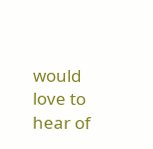would love to hear of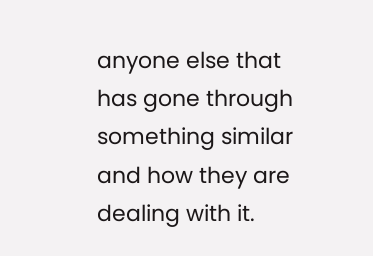anyone else that has gone through something similar and how they are dealing with it.